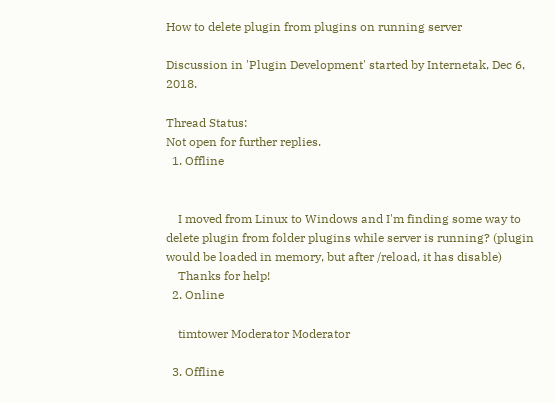How to delete plugin from plugins on running server

Discussion in 'Plugin Development' started by Internetak, Dec 6, 2018.

Thread Status:
Not open for further replies.
  1. Offline


    I moved from Linux to Windows and I'm finding some way to delete plugin from folder plugins while server is running? (plugin would be loaded in memory, but after /reload, it has disable)
    Thanks for help!
  2. Online

    timtower Moderator Moderator

  3. Offline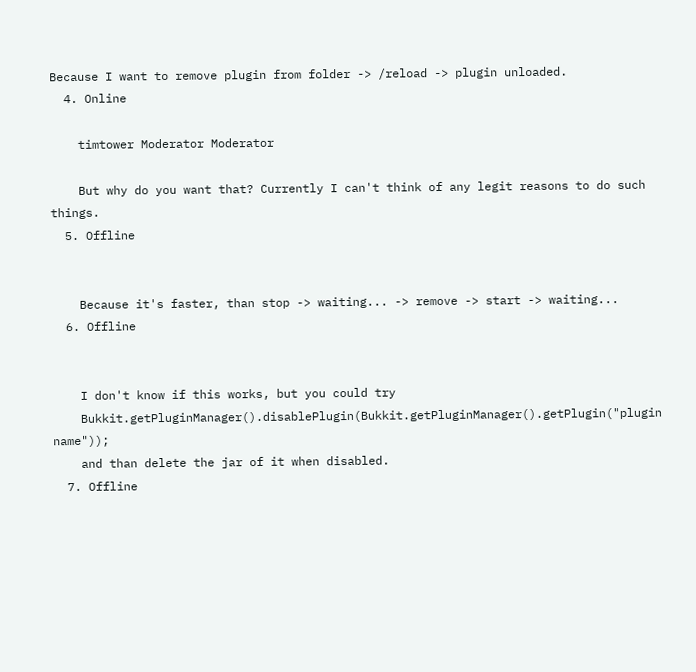Because I want to remove plugin from folder -> /reload -> plugin unloaded.
  4. Online

    timtower Moderator Moderator

    But why do you want that? Currently I can't think of any legit reasons to do such things.
  5. Offline


    Because it's faster, than stop -> waiting... -> remove -> start -> waiting...
  6. Offline


    I don't know if this works, but you could try
    Bukkit.getPluginManager().disablePlugin(Bukkit.getPluginManager().getPlugin("plugin name"));
    and than delete the jar of it when disabled.
  7. Offline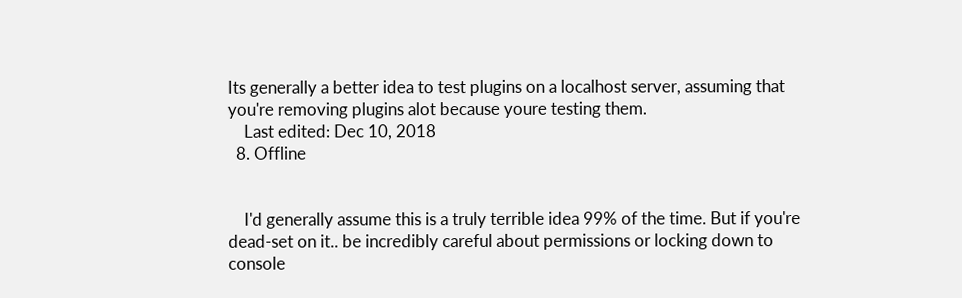Its generally a better idea to test plugins on a localhost server, assuming that you're removing plugins alot because youre testing them.
    Last edited: Dec 10, 2018
  8. Offline


    I'd generally assume this is a truly terrible idea 99% of the time. But if you're dead-set on it.. be incredibly careful about permissions or locking down to console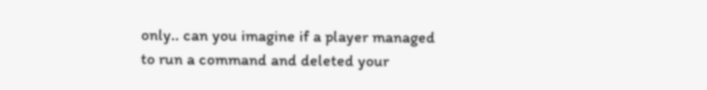only.. can you imagine if a player managed to run a command and deleted your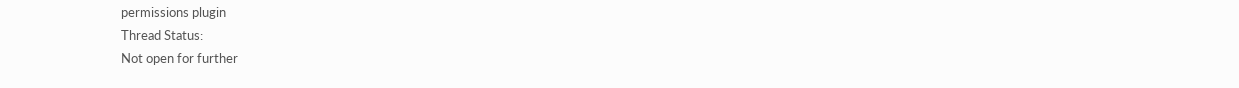permissions plugin
Thread Status:
Not open for further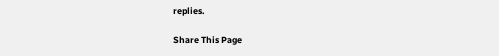replies.

Share This Page